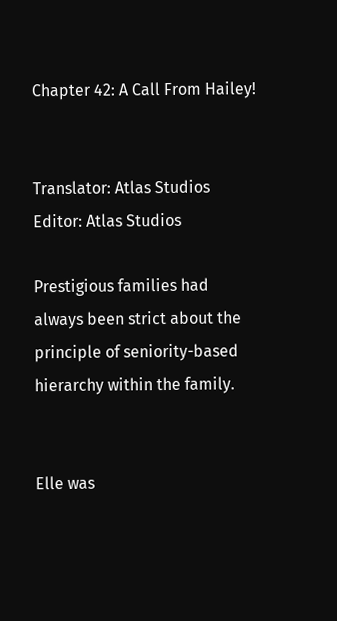Chapter 42: A Call From Hailey!


Translator: Atlas Studios  Editor: Atlas Studios

Prestigious families had always been strict about the principle of seniority-based hierarchy within the family.


Elle was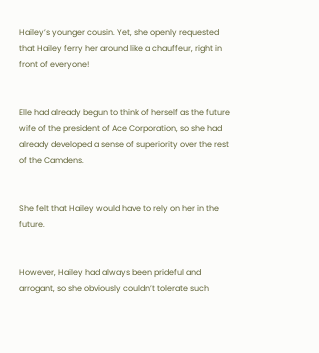Hailey’s younger cousin. Yet, she openly requested that Hailey ferry her around like a chauffeur, right in front of everyone!


Elle had already begun to think of herself as the future wife of the president of Ace Corporation, so she had already developed a sense of superiority over the rest of the Camdens.


She felt that Hailey would have to rely on her in the future.


However, Hailey had always been prideful and arrogant, so she obviously couldn’t tolerate such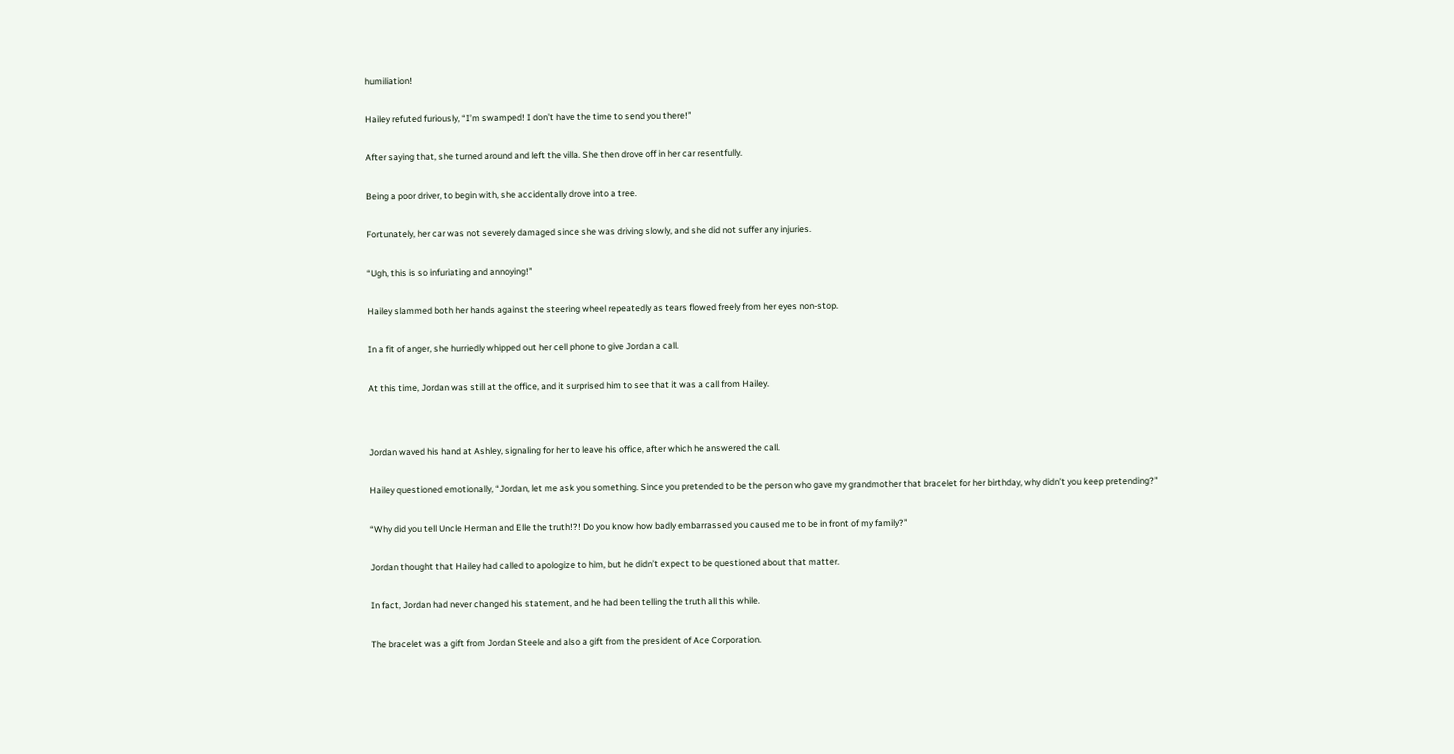humiliation!


Hailey refuted furiously, “I’m swamped! I don’t have the time to send you there!”


After saying that, she turned around and left the villa. She then drove off in her car resentfully.


Being a poor driver, to begin with, she accidentally drove into a tree.


Fortunately, her car was not severely damaged since she was driving slowly, and she did not suffer any injuries.


“Ugh, this is so infuriating and annoying!”


Hailey slammed both her hands against the steering wheel repeatedly as tears flowed freely from her eyes non-stop.


In a fit of anger, she hurriedly whipped out her cell phone to give Jordan a call.


At this time, Jordan was still at the office, and it surprised him to see that it was a call from Hailey.




Jordan waved his hand at Ashley, signaling for her to leave his office, after which he answered the call.


Hailey questioned emotionally, “Jordan, let me ask you something. Since you pretended to be the person who gave my grandmother that bracelet for her birthday, why didn’t you keep pretending?”


“Why did you tell Uncle Herman and Elle the truth!?! Do you know how badly embarrassed you caused me to be in front of my family?”


Jordan thought that Hailey had called to apologize to him, but he didn’t expect to be questioned about that matter.


In fact, Jordan had never changed his statement, and he had been telling the truth all this while.


The bracelet was a gift from Jordan Steele and also a gift from the president of Ace Corporation.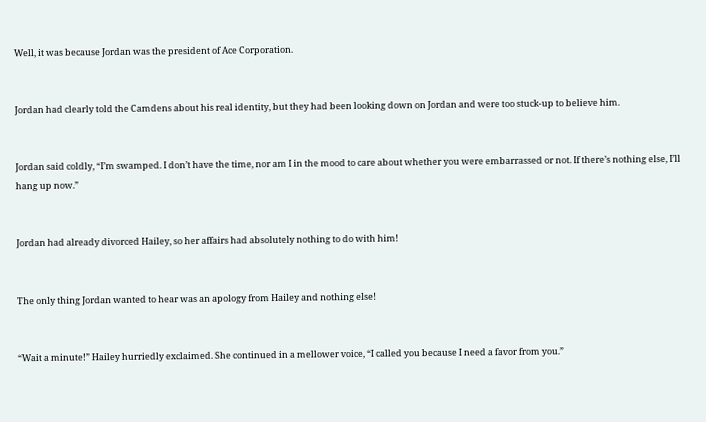Well, it was because Jordan was the president of Ace Corporation.


Jordan had clearly told the Camdens about his real identity, but they had been looking down on Jordan and were too stuck-up to believe him.


Jordan said coldly, “I’m swamped. I don’t have the time, nor am I in the mood to care about whether you were embarrassed or not. If there’s nothing else, I’ll hang up now.”


Jordan had already divorced Hailey, so her affairs had absolutely nothing to do with him!


The only thing Jordan wanted to hear was an apology from Hailey and nothing else!


“Wait a minute!” Hailey hurriedly exclaimed. She continued in a mellower voice, “I called you because I need a favor from you.”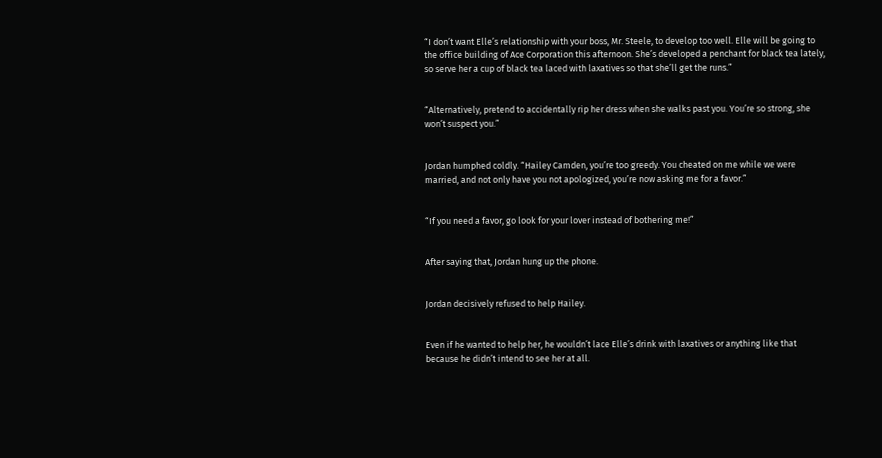“I don’t want Elle’s relationship with your boss, Mr. Steele, to develop too well. Elle will be going to the office building of Ace Corporation this afternoon. She’s developed a penchant for black tea lately, so serve her a cup of black tea laced with laxatives so that she’ll get the runs.”


“Alternatively, pretend to accidentally rip her dress when she walks past you. You’re so strong, she won’t suspect you.”


Jordan humphed coldly. “Hailey Camden, you’re too greedy. You cheated on me while we were married, and not only have you not apologized, you’re now asking me for a favor.”


“If you need a favor, go look for your lover instead of bothering me!”


After saying that, Jordan hung up the phone.


Jordan decisively refused to help Hailey.


Even if he wanted to help her, he wouldn’t lace Elle’s drink with laxatives or anything like that because he didn’t intend to see her at all.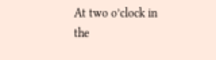At two o’clock in the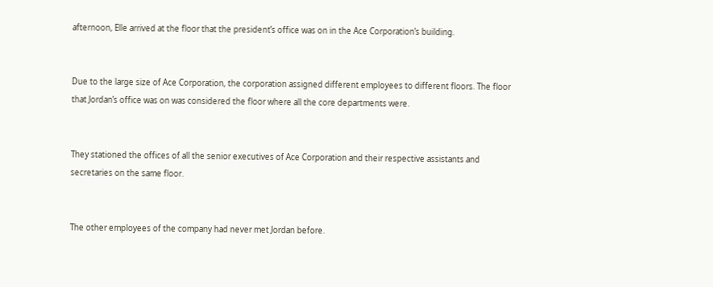afternoon, Elle arrived at the floor that the president’s office was on in the Ace Corporation’s building.


Due to the large size of Ace Corporation, the corporation assigned different employees to different floors. The floor that Jordan’s office was on was considered the floor where all the core departments were.


They stationed the offices of all the senior executives of Ace Corporation and their respective assistants and secretaries on the same floor.


The other employees of the company had never met Jordan before.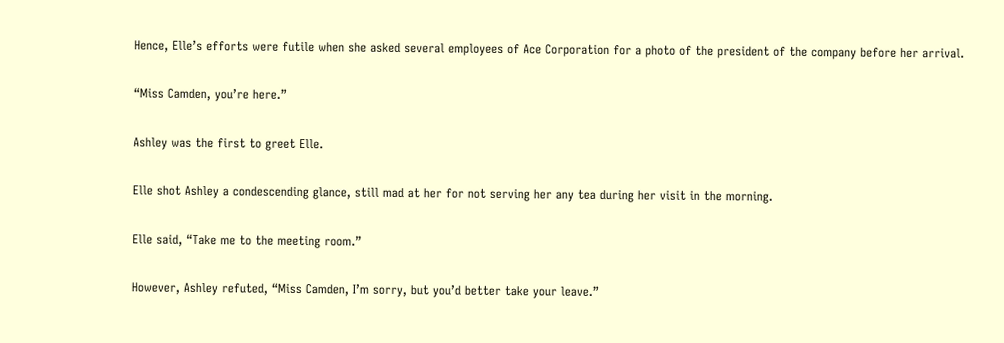Hence, Elle’s efforts were futile when she asked several employees of Ace Corporation for a photo of the president of the company before her arrival.


“Miss Camden, you’re here.”


Ashley was the first to greet Elle.


Elle shot Ashley a condescending glance, still mad at her for not serving her any tea during her visit in the morning.


Elle said, “Take me to the meeting room.”


However, Ashley refuted, “Miss Camden, I’m sorry, but you’d better take your leave.”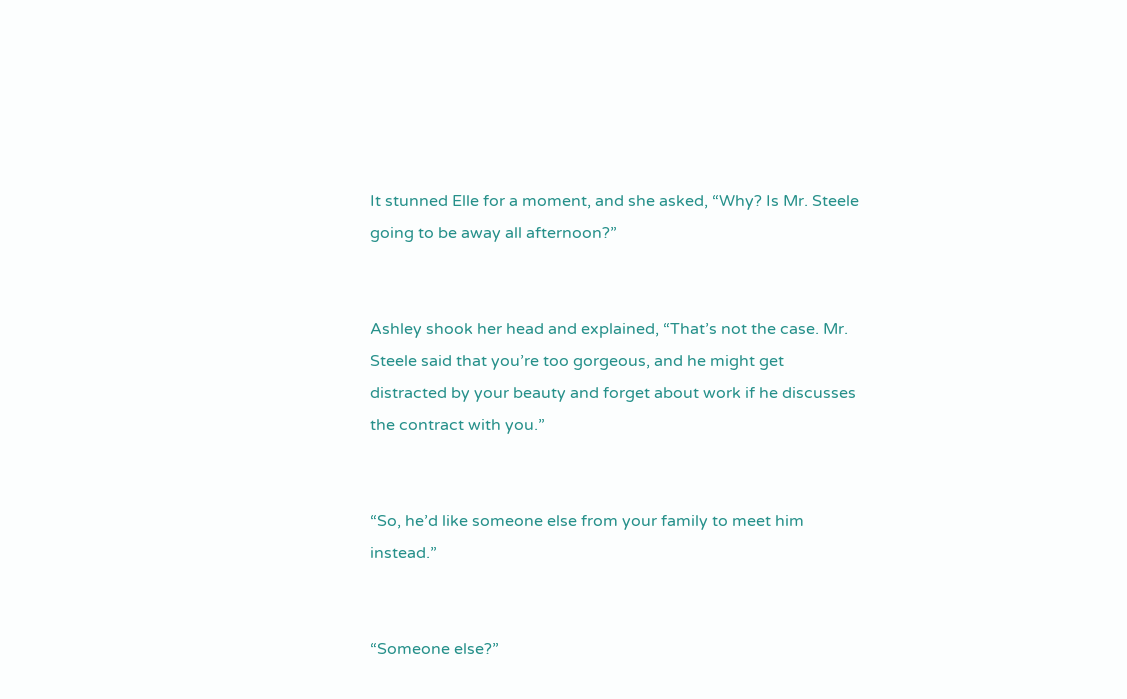It stunned Elle for a moment, and she asked, “Why? Is Mr. Steele going to be away all afternoon?”


Ashley shook her head and explained, “That’s not the case. Mr. Steele said that you’re too gorgeous, and he might get distracted by your beauty and forget about work if he discusses the contract with you.”


“So, he’d like someone else from your family to meet him instead.”


“Someone else?”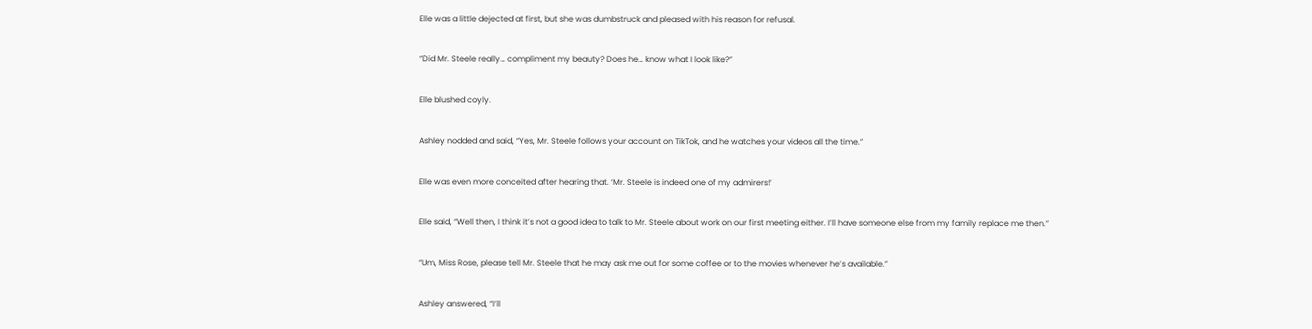Elle was a little dejected at first, but she was dumbstruck and pleased with his reason for refusal.


“Did Mr. Steele really… compliment my beauty? Does he… know what I look like?”


Elle blushed coyly.


Ashley nodded and said, “Yes, Mr. Steele follows your account on TikTok, and he watches your videos all the time.”


Elle was even more conceited after hearing that. ‘Mr. Steele is indeed one of my admirers!’


Elle said, “Well then, I think it’s not a good idea to talk to Mr. Steele about work on our first meeting either. I’ll have someone else from my family replace me then.”


“Um, Miss Rose, please tell Mr. Steele that he may ask me out for some coffee or to the movies whenever he’s available.”


Ashley answered, “I’ll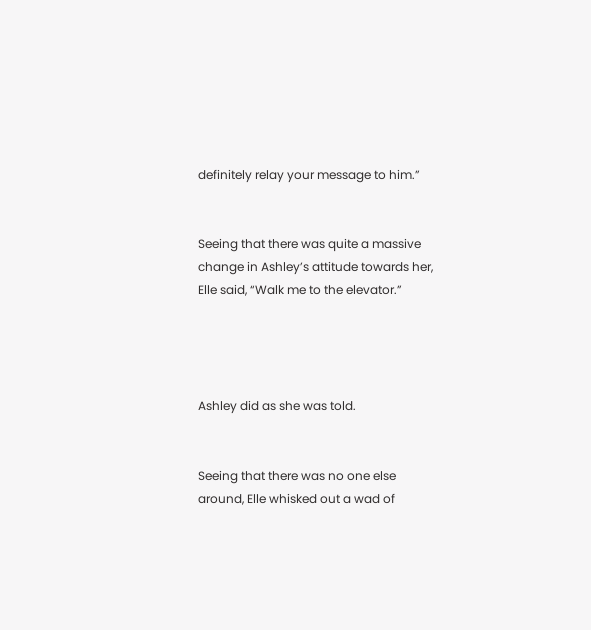definitely relay your message to him.”


Seeing that there was quite a massive change in Ashley’s attitude towards her, Elle said, “Walk me to the elevator.”




Ashley did as she was told.


Seeing that there was no one else around, Elle whisked out a wad of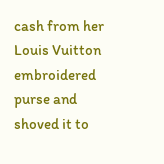cash from her Louis Vuitton embroidered purse and shoved it to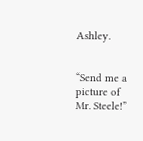Ashley.


“Send me a picture of Mr. Steele!”